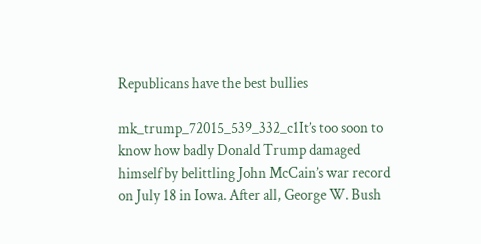Republicans have the best bullies

mk_trump_72015_539_332_c1It’s too soon to know how badly Donald Trump damaged himself by belittling John McCain’s war record on July 18 in Iowa. After all, George W. Bush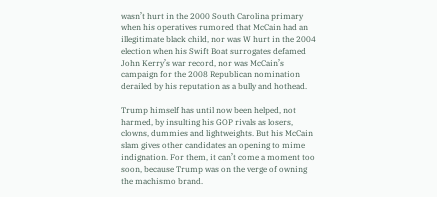wasn’t hurt in the 2000 South Carolina primary when his operatives rumored that McCain had an illegitimate black child, nor was W hurt in the 2004 election when his Swift Boat surrogates defamed John Kerry’s war record, nor was McCain’s campaign for the 2008 Republican nomination derailed by his reputation as a bully and hothead.

Trump himself has until now been helped, not harmed, by insulting his GOP rivals as losers, clowns, dummies and lightweights. But his McCain slam gives other candidates an opening to mime indignation. For them, it can’t come a moment too soon, because Trump was on the verge of owning the machismo brand.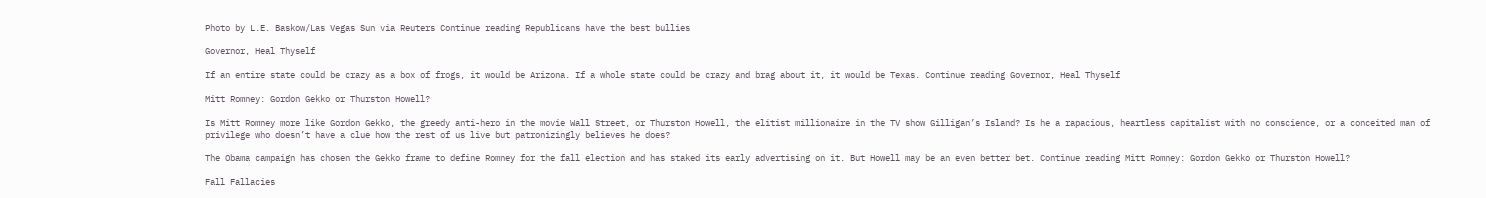Photo by L.E. Baskow/Las Vegas Sun via Reuters Continue reading Republicans have the best bullies

Governor, Heal Thyself

If an entire state could be crazy as a box of frogs, it would be Arizona. If a whole state could be crazy and brag about it, it would be Texas. Continue reading Governor, Heal Thyself

Mitt Romney: Gordon Gekko or Thurston Howell?

Is Mitt Romney more like Gordon Gekko, the greedy anti-hero in the movie Wall Street, or Thurston Howell, the elitist millionaire in the TV show Gilligan’s Island? Is he a rapacious, heartless capitalist with no conscience, or a conceited man of privilege who doesn’t have a clue how the rest of us live but patronizingly believes he does?

The Obama campaign has chosen the Gekko frame to define Romney for the fall election and has staked its early advertising on it. But Howell may be an even better bet. Continue reading Mitt Romney: Gordon Gekko or Thurston Howell?

Fall Fallacies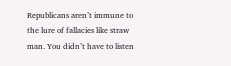Republicans aren’t immune to the lure of fallacies like straw man. You didn’t have to listen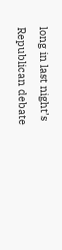long in last night’s Republican debate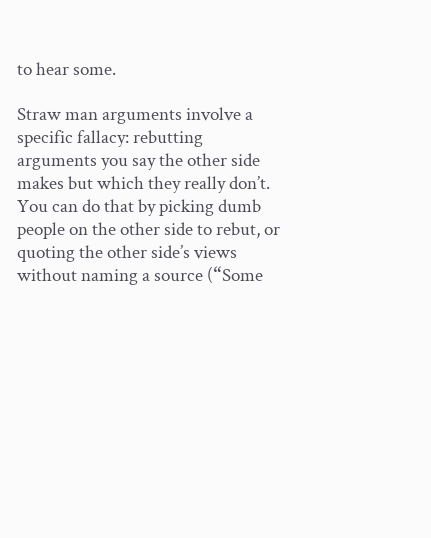to hear some.

Straw man arguments involve a specific fallacy: rebutting arguments you say the other side makes but which they really don’t. You can do that by picking dumb people on the other side to rebut, or quoting the other side’s views without naming a source (“Some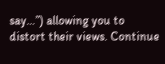say…”) allowing you to distort their views. Continue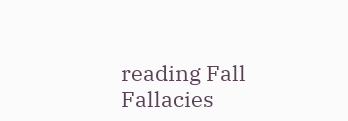reading Fall Fallacies